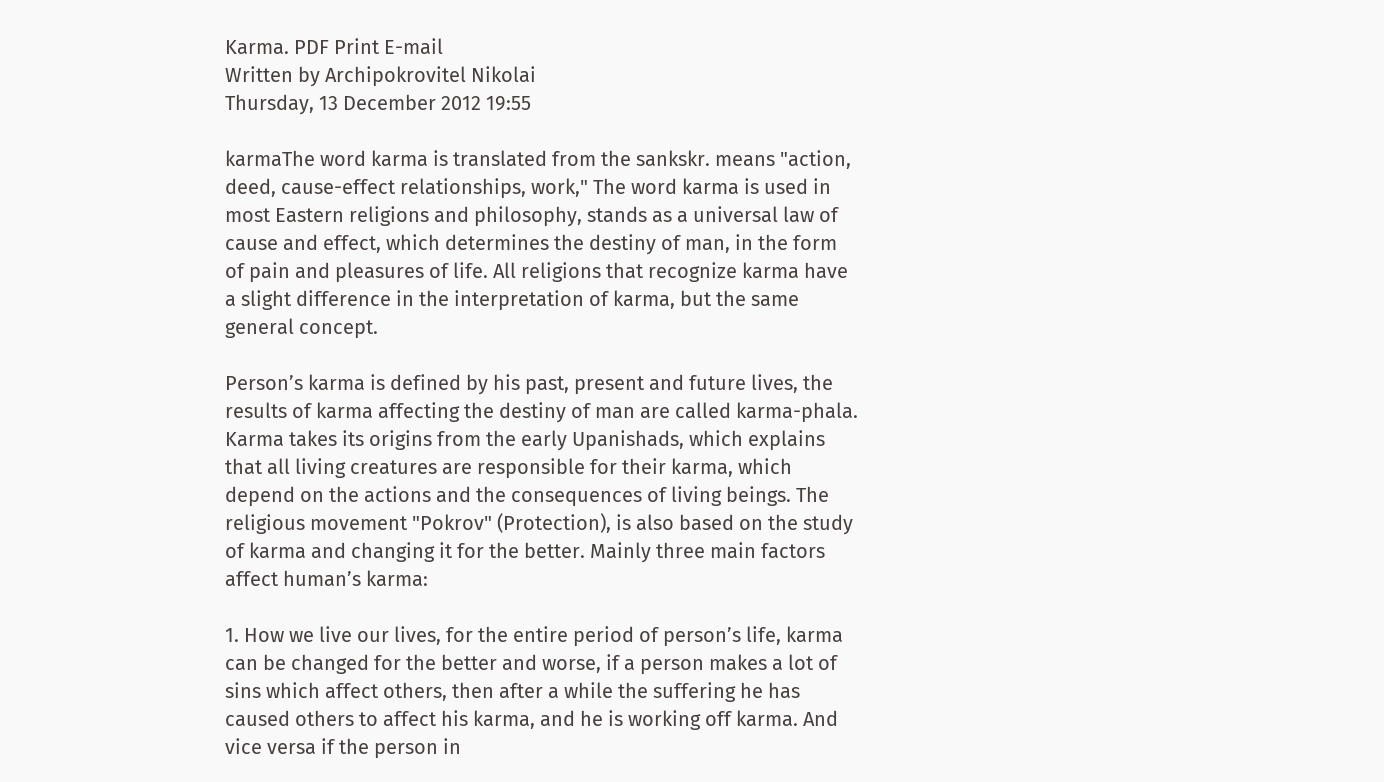Karma. PDF Print E-mail
Written by Archipokrovitel Nikolai
Thursday, 13 December 2012 19:55

karmaThe word karma is translated from the sankskr. means "action, deed, cause-effect relationships, work," The word karma is used in most Eastern religions and philosophy, stands as a universal law of cause and effect, which determines the destiny of man, in the form of pain and pleasures of life. All religions that recognize karma have a slight difference in the interpretation of karma, but the same general concept.

Person’s karma is defined by his past, present and future lives, the results of karma affecting the destiny of man are called karma-phala. Karma takes its origins from the early Upanishads, which explains that all living creatures are responsible for their karma, which depend on the actions and the consequences of living beings. The religious movement "Pokrov" (Protection), is also based on the study of karma and changing it for the better. Mainly three main factors affect human’s karma:

1. How we live our lives, for the entire period of person’s life, karma can be changed for the better and worse, if a person makes a lot of sins which affect others, then after a while the suffering he has caused others to affect his karma, and he is working off karma. And vice versa if the person in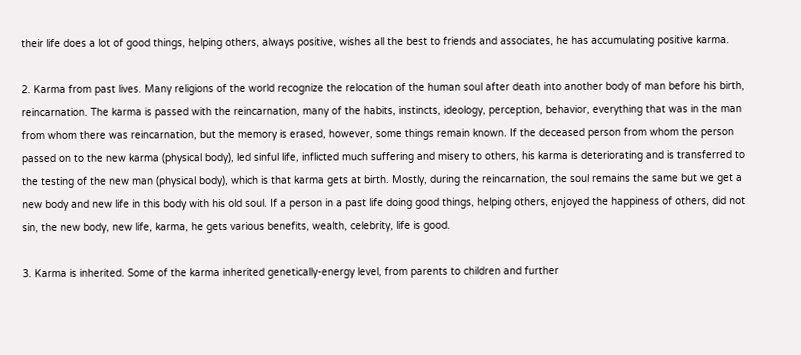their life does a lot of good things, helping others, always positive, wishes all the best to friends and associates, he has accumulating positive karma.

2. Karma from past lives. Many religions of the world recognize the relocation of the human soul after death into another body of man before his birth, reincarnation. The karma is passed with the reincarnation, many of the habits, instincts, ideology, perception, behavior, everything that was in the man from whom there was reincarnation, but the memory is erased, however, some things remain known. If the deceased person from whom the person passed on to the new karma (physical body), led sinful life, inflicted much suffering and misery to others, his karma is deteriorating and is transferred to the testing of the new man (physical body), which is that karma gets at birth. Mostly, during the reincarnation, the soul remains the same but we get a new body and new life in this body with his old soul. If a person in a past life doing good things, helping others, enjoyed the happiness of others, did not sin, the new body, new life, karma, he gets various benefits, wealth, celebrity, life is good.

3. Karma is inherited. Some of the karma inherited genetically-energy level, from parents to children and further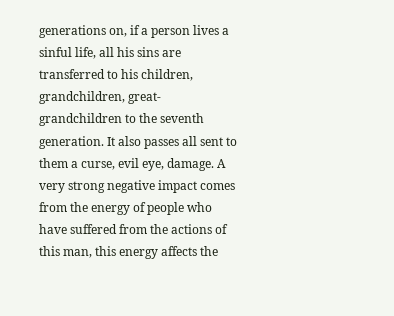generations on, if a person lives a sinful life, all his sins are transferred to his children, grandchildren, great-grandchildren to the seventh generation. It also passes all sent to them a curse, evil eye, damage. A very strong negative impact comes from the energy of people who have suffered from the actions of this man, this energy affects the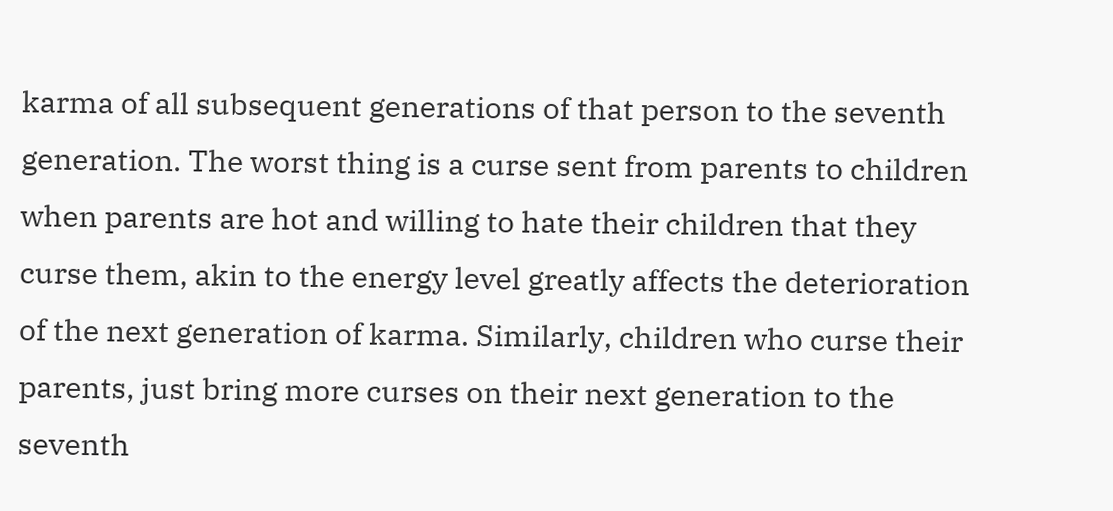karma of all subsequent generations of that person to the seventh generation. The worst thing is a curse sent from parents to children when parents are hot and willing to hate their children that they curse them, akin to the energy level greatly affects the deterioration of the next generation of karma. Similarly, children who curse their parents, just bring more curses on their next generation to the seventh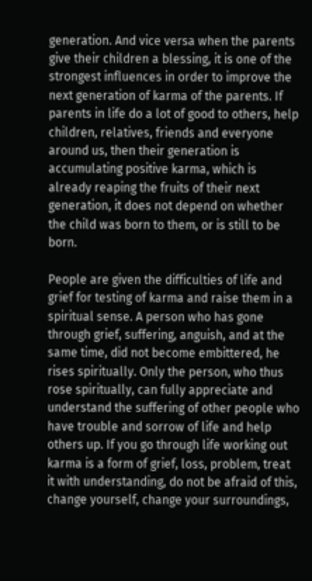generation. And vice versa when the parents give their children a blessing, it is one of the strongest influences in order to improve the next generation of karma of the parents. If parents in life do a lot of good to others, help children, relatives, friends and everyone around us, then their generation is accumulating positive karma, which is already reaping the fruits of their next generation, it does not depend on whether the child was born to them, or is still to be born.

People are given the difficulties of life and grief for testing of karma and raise them in a spiritual sense. A person who has gone through grief, suffering, anguish, and at the same time, did not become embittered, he rises spiritually. Only the person, who thus rose spiritually, can fully appreciate and understand the suffering of other people who have trouble and sorrow of life and help others up. If you go through life working out karma is a form of grief, loss, problem, treat it with understanding, do not be afraid of this, change yourself, change your surroundings,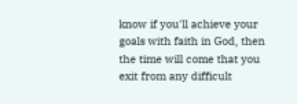know if you'll achieve your goals with faith in God, then the time will come that you exit from any difficult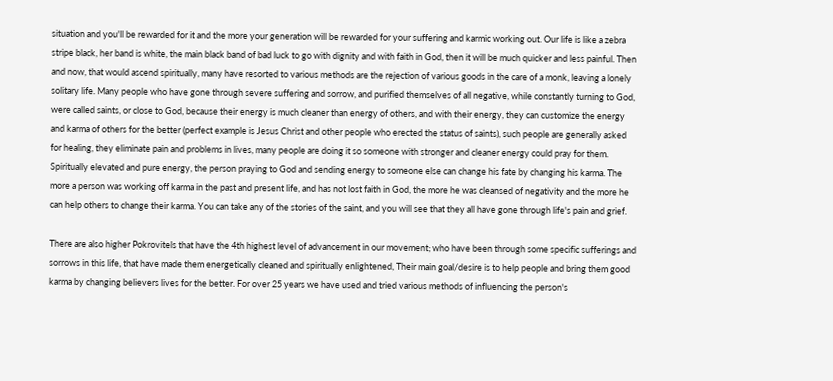situation and you'll be rewarded for it and the more your generation will be rewarded for your suffering and karmic working out. Our life is like a zebra stripe black, her band is white, the main black band of bad luck to go with dignity and with faith in God, then it will be much quicker and less painful. Then and now, that would ascend spiritually, many have resorted to various methods are the rejection of various goods in the care of a monk, leaving a lonely solitary life. Many people who have gone through severe suffering and sorrow, and purified themselves of all negative, while constantly turning to God, were called saints, or close to God, because their energy is much cleaner than energy of others, and with their energy, they can customize the energy and karma of others for the better (perfect example is Jesus Christ and other people who erected the status of saints), such people are generally asked for healing, they eliminate pain and problems in lives, many people are doing it so someone with stronger and cleaner energy could pray for them. Spiritually elevated and pure energy, the person praying to God and sending energy to someone else can change his fate by changing his karma. The more a person was working off karma in the past and present life, and has not lost faith in God, the more he was cleansed of negativity and the more he can help others to change their karma. You can take any of the stories of the saint, and you will see that they all have gone through life's pain and grief.

There are also higher Pokrovitels that have the 4th highest level of advancement in our movement; who have been through some specific sufferings and sorrows in this life, that have made them energetically cleaned and spiritually enlightened, Their main goal/desire is to help people and bring them good karma by changing believers lives for the better. For over 25 years we have used and tried various methods of influencing the person's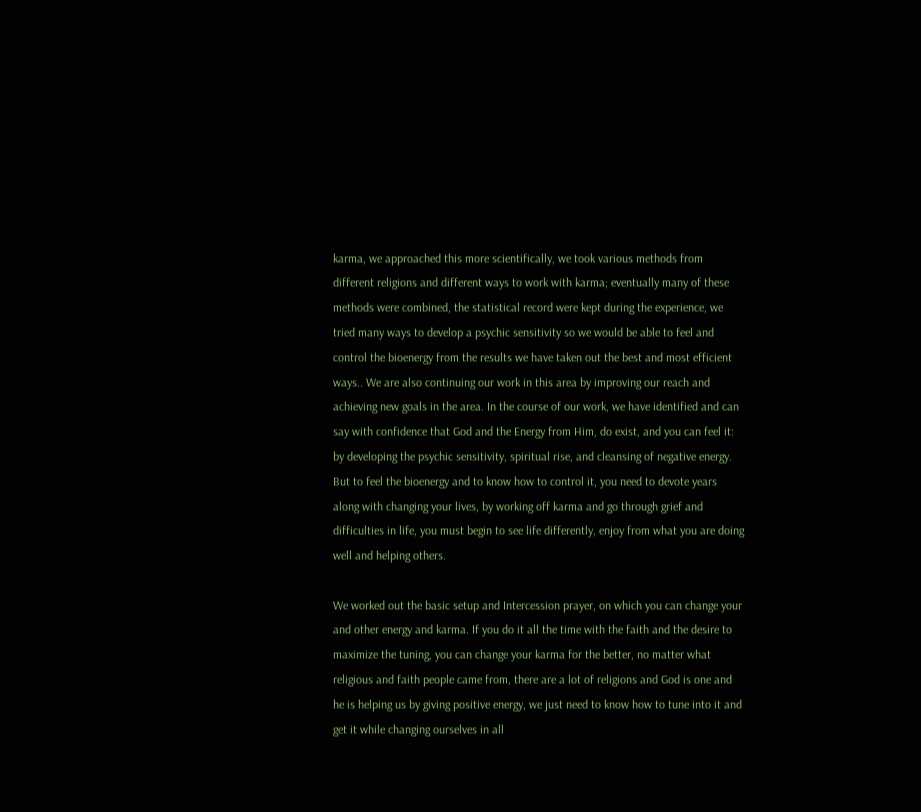karma, we approached this more scientifically, we took various methods from different religions and different ways to work with karma; eventually many of these methods were combined, the statistical record were kept during the experience, we tried many ways to develop a psychic sensitivity so we would be able to feel and control the bioenergy from the results we have taken out the best and most efficient ways.. We are also continuing our work in this area by improving our reach and achieving new goals in the area. In the course of our work, we have identified and can say with confidence that God and the Energy from Him, do exist, and you can feel it: by developing the psychic sensitivity, spiritual rise, and cleansing of negative energy. But to feel the bioenergy and to know how to control it, you need to devote years along with changing your lives, by working off karma and go through grief and difficulties in life, you must begin to see life differently, enjoy from what you are doing well and helping others.

We worked out the basic setup and Intercession prayer, on which you can change your and other energy and karma. If you do it all the time with the faith and the desire to maximize the tuning, you can change your karma for the better, no matter what religious and faith people came from, there are a lot of religions and God is one and he is helping us by giving positive energy, we just need to know how to tune into it and get it while changing ourselves in all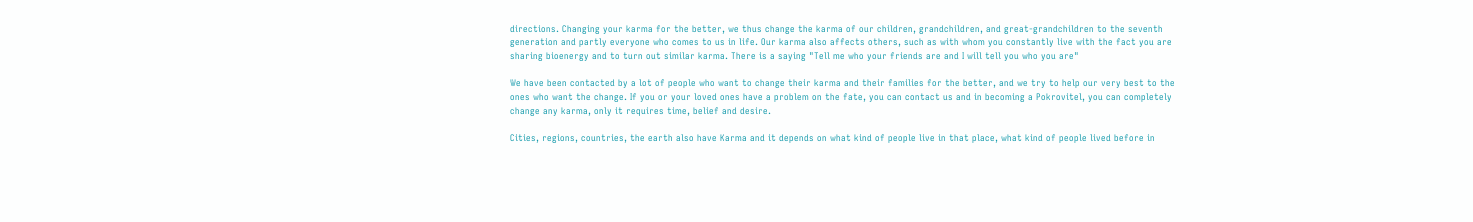directions. Changing your karma for the better, we thus change the karma of our children, grandchildren, and great-grandchildren to the seventh generation and partly everyone who comes to us in life. Our karma also affects others, such as with whom you constantly live with the fact you are sharing bioenergy and to turn out similar karma. There is a saying "Tell me who your friends are and I will tell you who you are"

We have been contacted by a lot of people who want to change their karma and their families for the better, and we try to help our very best to the ones who want the change. If you or your loved ones have a problem on the fate, you can contact us and in becoming a Pokrovitel, you can completely change any karma, only it requires time, belief and desire.

Cities, regions, countries, the earth also have Karma and it depends on what kind of people live in that place, what kind of people lived before in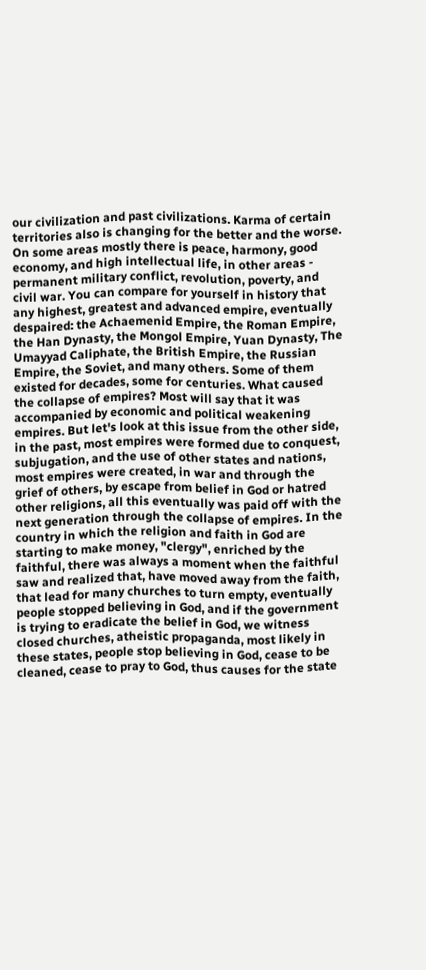our civilization and past civilizations. Karma of certain territories also is changing for the better and the worse. On some areas mostly there is peace, harmony, good economy, and high intellectual life, in other areas - permanent military conflict, revolution, poverty, and civil war. You can compare for yourself in history that any highest, greatest and advanced empire, eventually despaired: the Achaemenid Empire, the Roman Empire, the Han Dynasty, the Mongol Empire, Yuan Dynasty, The Umayyad Caliphate, the British Empire, the Russian Empire, the Soviet, and many others. Some of them existed for decades, some for centuries. What caused the collapse of empires? Most will say that it was accompanied by economic and political weakening empires. But let's look at this issue from the other side, in the past, most empires were formed due to conquest, subjugation, and the use of other states and nations, most empires were created, in war and through the grief of others, by escape from belief in God or hatred other religions, all this eventually was paid off with the next generation through the collapse of empires. In the country in which the religion and faith in God are starting to make money, "clergy", enriched by the faithful, there was always a moment when the faithful saw and realized that, have moved away from the faith, that lead for many churches to turn empty, eventually people stopped believing in God, and if the government is trying to eradicate the belief in God, we witness closed churches, atheistic propaganda, most likely in these states, people stop believing in God, cease to be cleaned, cease to pray to God, thus causes for the state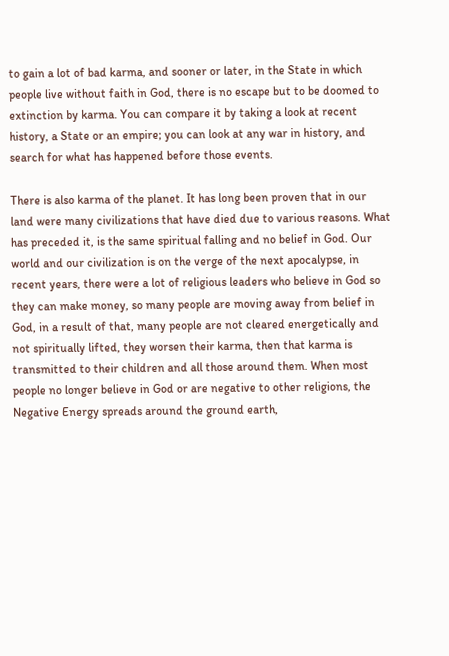to gain a lot of bad karma, and sooner or later, in the State in which people live without faith in God, there is no escape but to be doomed to extinction by karma. You can compare it by taking a look at recent history, a State or an empire; you can look at any war in history, and search for what has happened before those events.

There is also karma of the planet. It has long been proven that in our land were many civilizations that have died due to various reasons. What has preceded it, is the same spiritual falling and no belief in God. Our world and our civilization is on the verge of the next apocalypse, in recent years, there were a lot of religious leaders who believe in God so they can make money, so many people are moving away from belief in God, in a result of that, many people are not cleared energetically and not spiritually lifted, they worsen their karma, then that karma is transmitted to their children and all those around them. When most people no longer believe in God or are negative to other religions, the Negative Energy spreads around the ground earth,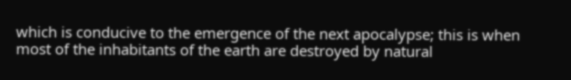which is conducive to the emergence of the next apocalypse; this is when most of the inhabitants of the earth are destroyed by natural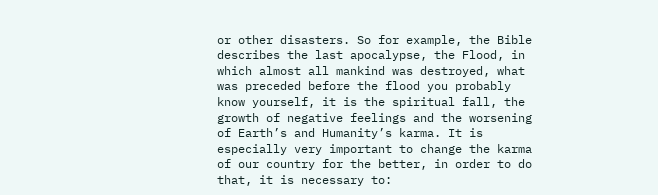or other disasters. So for example, the Bible describes the last apocalypse, the Flood, in which almost all mankind was destroyed, what was preceded before the flood you probably know yourself, it is the spiritual fall, the growth of negative feelings and the worsening of Earth’s and Humanity’s karma. It is especially very important to change the karma of our country for the better, in order to do that, it is necessary to: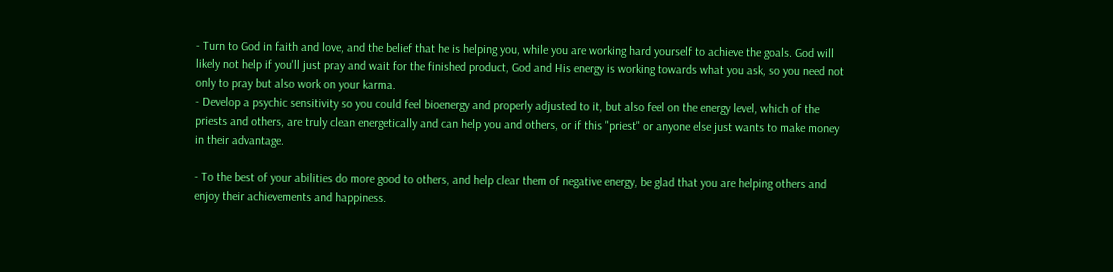- Turn to God in faith and love, and the belief that he is helping you, while you are working hard yourself to achieve the goals. God will likely not help if you'll just pray and wait for the finished product, God and His energy is working towards what you ask, so you need not only to pray but also work on your karma.
- Develop a psychic sensitivity so you could feel bioenergy and properly adjusted to it, but also feel on the energy level, which of the priests and others, are truly clean energetically and can help you and others, or if this "priest" or anyone else just wants to make money in their advantage.

- To the best of your abilities do more good to others, and help clear them of negative energy, be glad that you are helping others and enjoy their achievements and happiness.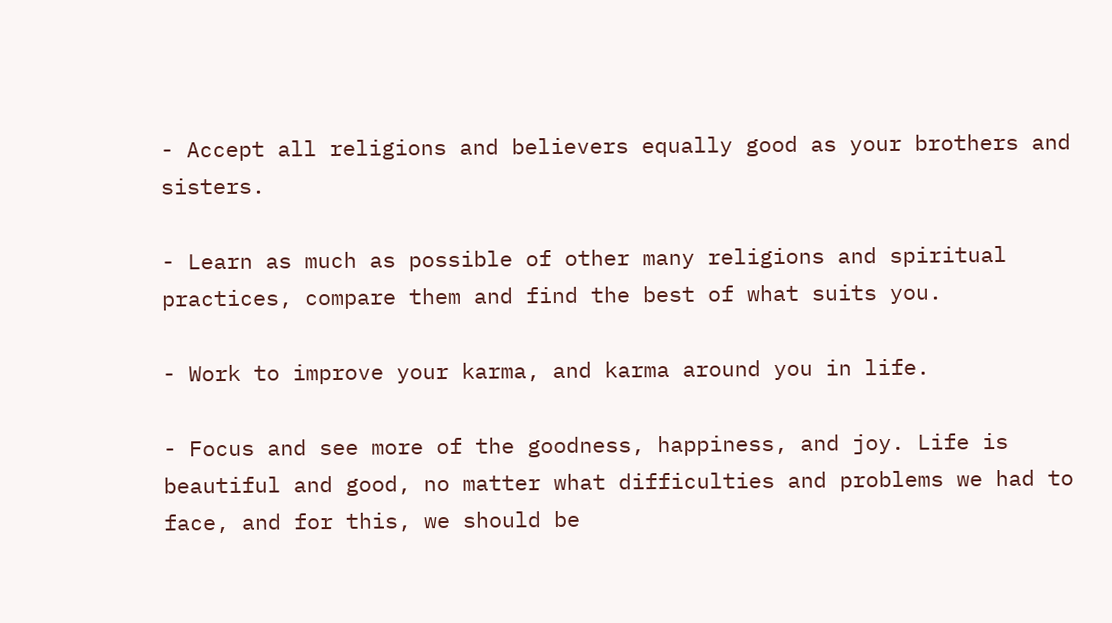- Accept all religions and believers equally good as your brothers and sisters.

- Learn as much as possible of other many religions and spiritual practices, compare them and find the best of what suits you.

- Work to improve your karma, and karma around you in life.

- Focus and see more of the goodness, happiness, and joy. Life is beautiful and good, no matter what difficulties and problems we had to face, and for this, we should be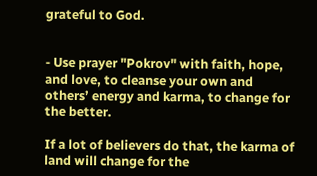grateful to God.


- Use prayer "Pokrov" with faith, hope, and love, to cleanse your own and others’ energy and karma, to change for the better.

If a lot of believers do that, the karma of land will change for the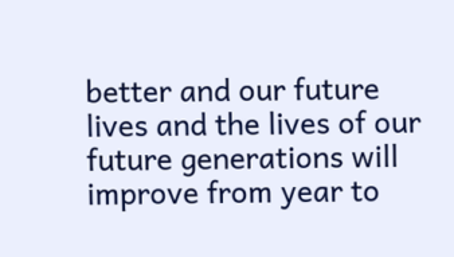better and our future lives and the lives of our future generations will improve from year to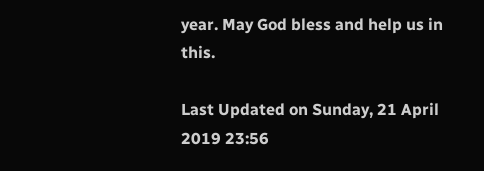year. May God bless and help us in this.

Last Updated on Sunday, 21 April 2019 23:56